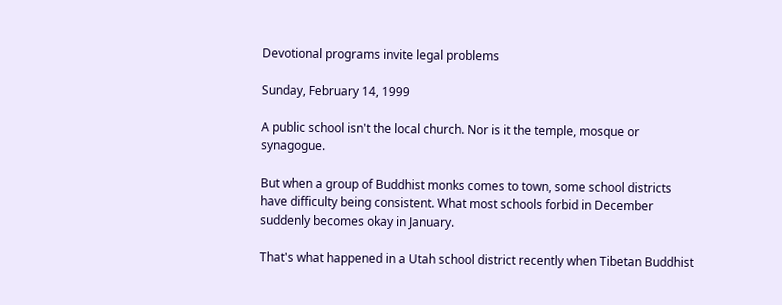Devotional programs invite legal problems

Sunday, February 14, 1999

A public school isn't the local church. Nor is it the temple, mosque or synagogue.

But when a group of Buddhist monks comes to town, some school districts have difficulty being consistent. What most schools forbid in December suddenly becomes okay in January.

That's what happened in a Utah school district recently when Tibetan Buddhist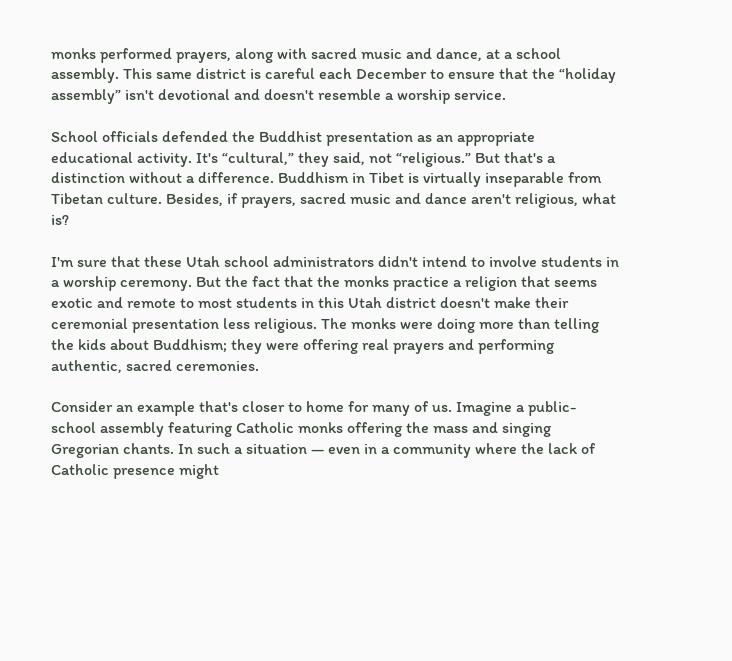monks performed prayers, along with sacred music and dance, at a school assembly. This same district is careful each December to ensure that the “holiday assembly” isn't devotional and doesn't resemble a worship service.

School officials defended the Buddhist presentation as an appropriate educational activity. It's “cultural,” they said, not “religious.” But that's a distinction without a difference. Buddhism in Tibet is virtually inseparable from Tibetan culture. Besides, if prayers, sacred music and dance aren't religious, what is?

I'm sure that these Utah school administrators didn't intend to involve students in a worship ceremony. But the fact that the monks practice a religion that seems exotic and remote to most students in this Utah district doesn't make their ceremonial presentation less religious. The monks were doing more than telling the kids about Buddhism; they were offering real prayers and performing authentic, sacred ceremonies.

Consider an example that's closer to home for many of us. Imagine a public-school assembly featuring Catholic monks offering the mass and singing Gregorian chants. In such a situation — even in a community where the lack of Catholic presence might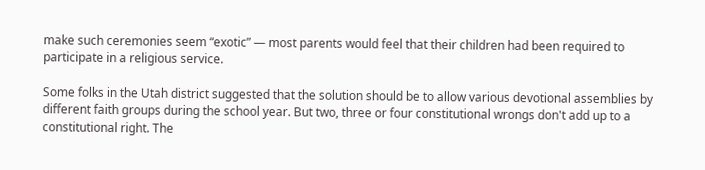make such ceremonies seem “exotic” — most parents would feel that their children had been required to participate in a religious service.

Some folks in the Utah district suggested that the solution should be to allow various devotional assemblies by different faith groups during the school year. But two, three or four constitutional wrongs don't add up to a constitutional right. The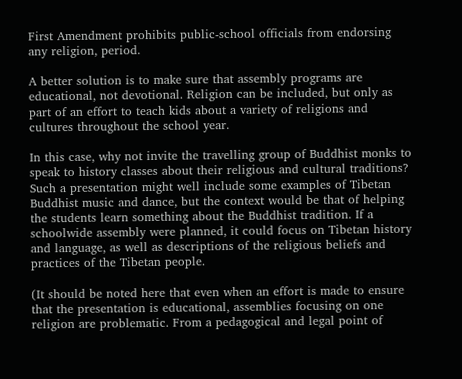First Amendment prohibits public-school officials from endorsing any religion, period.

A better solution is to make sure that assembly programs are educational, not devotional. Religion can be included, but only as part of an effort to teach kids about a variety of religions and cultures throughout the school year.

In this case, why not invite the travelling group of Buddhist monks to speak to history classes about their religious and cultural traditions? Such a presentation might well include some examples of Tibetan Buddhist music and dance, but the context would be that of helping the students learn something about the Buddhist tradition. If a schoolwide assembly were planned, it could focus on Tibetan history and language, as well as descriptions of the religious beliefs and practices of the Tibetan people.

(It should be noted here that even when an effort is made to ensure that the presentation is educational, assemblies focusing on one religion are problematic. From a pedagogical and legal point of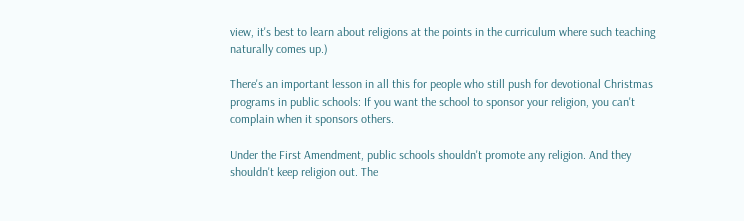view, it's best to learn about religions at the points in the curriculum where such teaching naturally comes up.)

There's an important lesson in all this for people who still push for devotional Christmas programs in public schools: If you want the school to sponsor your religion, you can't complain when it sponsors others.

Under the First Amendment, public schools shouldn't promote any religion. And they shouldn't keep religion out. The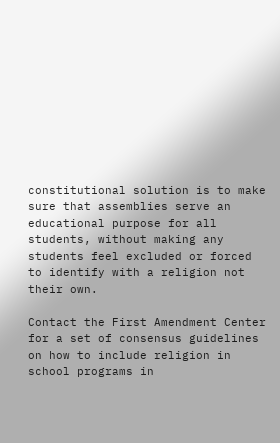constitutional solution is to make sure that assemblies serve an educational purpose for all students, without making any students feel excluded or forced to identify with a religion not their own.

Contact the First Amendment Center for a set of consensus guidelines on how to include religion in school programs in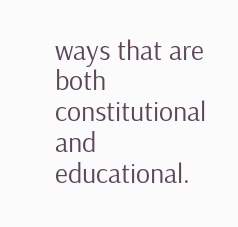ways that are both constitutional and educational.